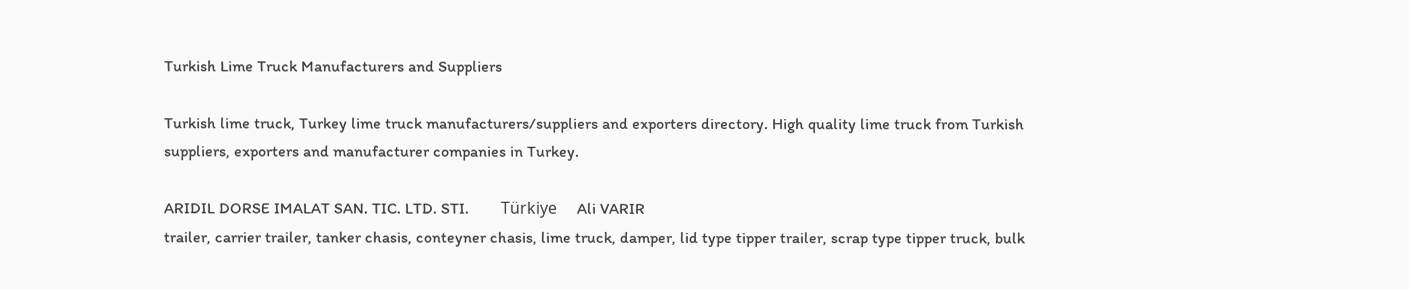Turkish Lime Truck Manufacturers and Suppliers

Turkish lime truck, Turkey lime truck manufacturers/suppliers and exporters directory. High quality lime truck from Turkish suppliers, exporters and manufacturer companies in Turkey.

ARIDIL DORSE IMALAT SAN. TIC. LTD. STI.        Türkiye     Ali VARIR
trailer, carrier trailer, tanker chasis, conteyner chasis, lime truck, damper, lid type tipper trailer, scrap type tipper truck, bulk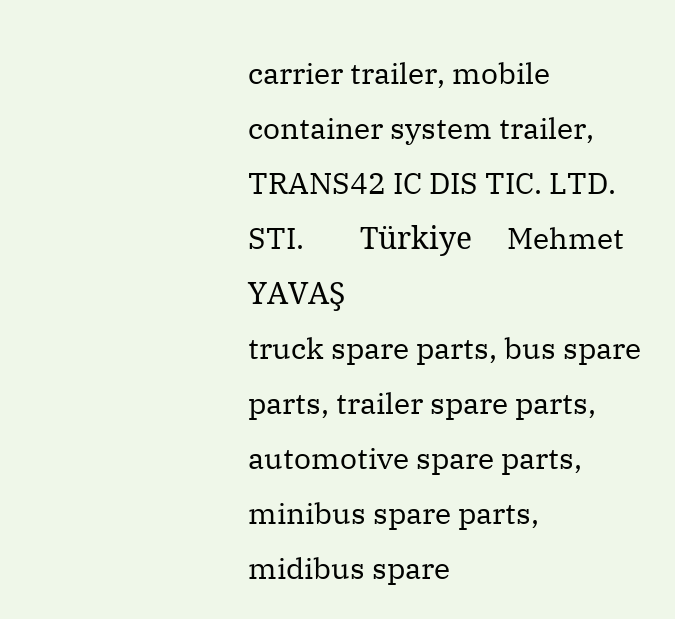carrier trailer, mobile container system trailer,
TRANS42 IC DIS TIC. LTD. STI.        Türkiye     Mehmet YAVAŞ
truck spare parts, bus spare parts, trailer spare parts, automotive spare parts, minibus spare parts, midibus spare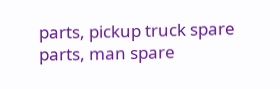parts, pickup truck spare parts, man spare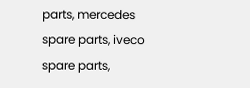parts, mercedes spare parts, iveco spare parts,